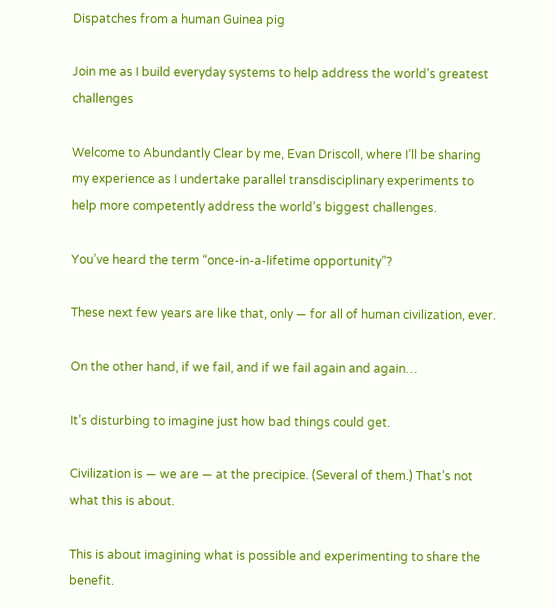Dispatches from a human Guinea pig

Join me as I build everyday systems to help address the world's greatest challenges

Welcome to Abundantly Clear by me, Evan Driscoll, where I’ll be sharing my experience as I undertake parallel transdisciplinary experiments to help more competently address the world’s biggest challenges.

You’ve heard the term “once-in-a-lifetime opportunity”?

These next few years are like that, only — for all of human civilization, ever.

On the other hand, if we fail, and if we fail again and again…

It’s disturbing to imagine just how bad things could get.

Civilization is — we are — at the precipice. (Several of them.) That’s not what this is about.

This is about imagining what is possible and experimenting to share the benefit.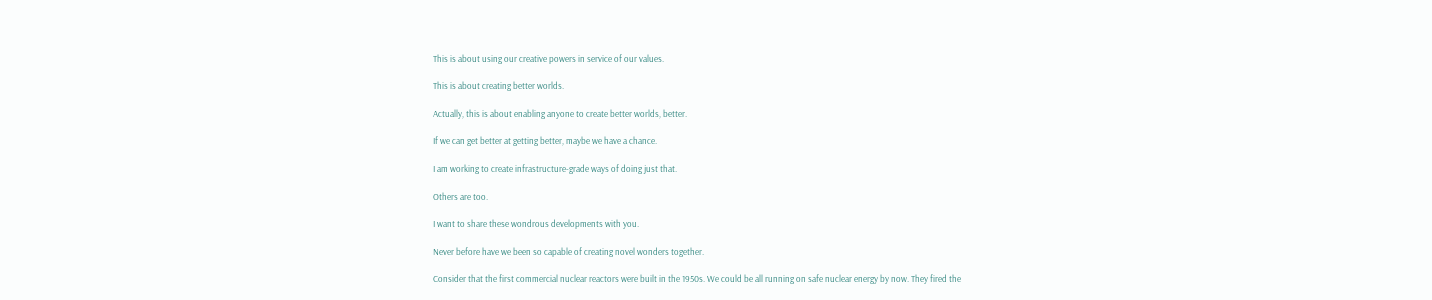This is about using our creative powers in service of our values.

This is about creating better worlds.

Actually, this is about enabling anyone to create better worlds, better.

If we can get better at getting better, maybe we have a chance.

I am working to create infrastructure-grade ways of doing just that.

Others are too.

I want to share these wondrous developments with you.

Never before have we been so capable of creating novel wonders together.

Consider that the first commercial nuclear reactors were built in the 1950s. We could be all running on safe nuclear energy by now. They fired the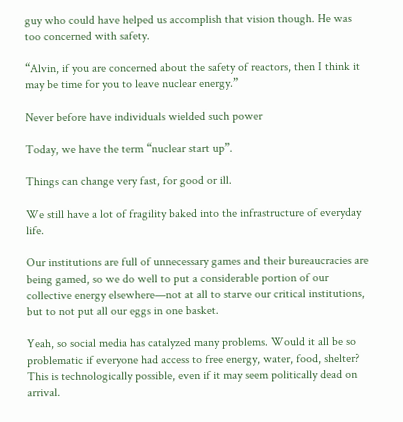guy who could have helped us accomplish that vision though. He was too concerned with safety.

“Alvin, if you are concerned about the safety of reactors, then I think it may be time for you to leave nuclear energy.”

Never before have individuals wielded such power

Today, we have the term “nuclear start up”.

Things can change very fast, for good or ill.

We still have a lot of fragility baked into the infrastructure of everyday life.

Our institutions are full of unnecessary games and their bureaucracies are being gamed, so we do well to put a considerable portion of our collective energy elsewhere—not at all to starve our critical institutions, but to not put all our eggs in one basket.

Yeah, so social media has catalyzed many problems. Would it all be so problematic if everyone had access to free energy, water, food, shelter? This is technologically possible, even if it may seem politically dead on arrival.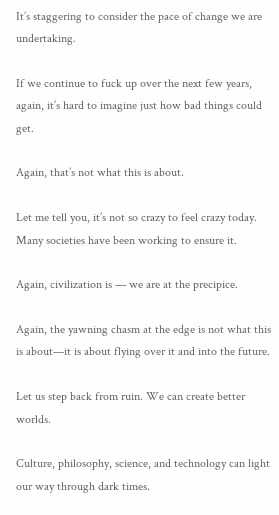It’s staggering to consider the pace of change we are undertaking.

If we continue to fuck up over the next few years, again, it’s hard to imagine just how bad things could get.

Again, that’s not what this is about.

Let me tell you, it’s not so crazy to feel crazy today. Many societies have been working to ensure it.

Again, civilization is — we are at the precipice.

Again, the yawning chasm at the edge is not what this is about—it is about flying over it and into the future.

Let us step back from ruin. We can create better worlds.

Culture, philosophy, science, and technology can light our way through dark times.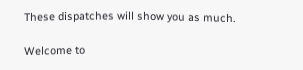These dispatches will show you as much.

Welcome to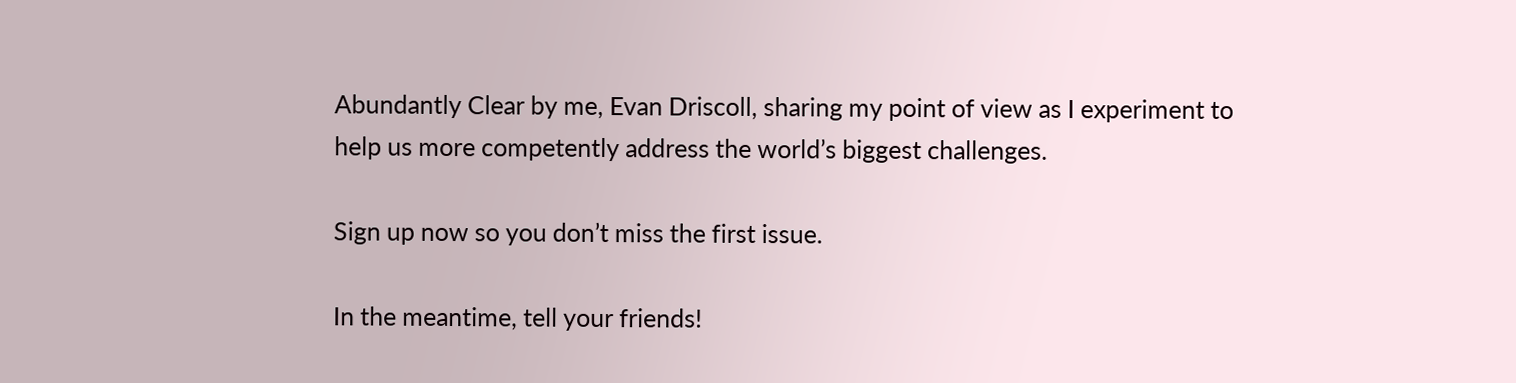Abundantly Clear by me, Evan Driscoll, sharing my point of view as I experiment to help us more competently address the world’s biggest challenges.

Sign up now so you don’t miss the first issue.

In the meantime, tell your friends!